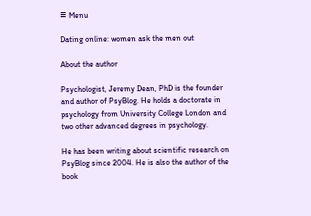≡ Menu

Dating online: women ask the men out

About the author

Psychologist, Jeremy Dean, PhD is the founder and author of PsyBlog. He holds a doctorate in psychology from University College London and two other advanced degrees in psychology.

He has been writing about scientific research on PsyBlog since 2004. He is also the author of the book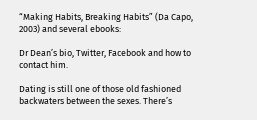“Making Habits, Breaking Habits” (Da Capo, 2003) and several ebooks:

Dr Dean’s bio, Twitter, Facebook and how to contact him.

Dating is still one of those old fashioned backwaters between the sexes. There’s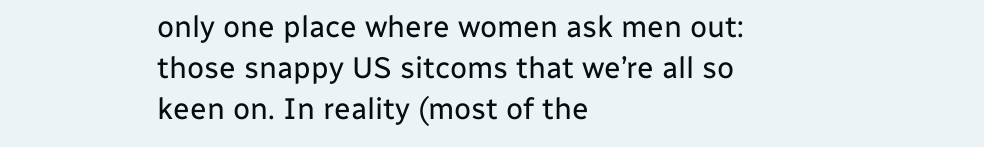only one place where women ask men out: those snappy US sitcoms that we’re all so keen on. In reality (most of the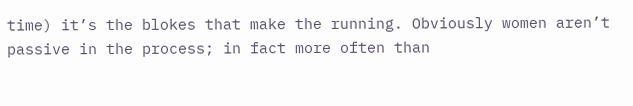time) it’s the blokes that make the running. Obviously women aren’t passive in the process; in fact more often than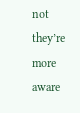not they’re more aware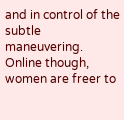and in control of the subtle maneuvering. Online though, women are freer to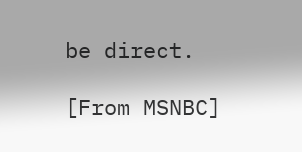be direct.

[From MSNBC]